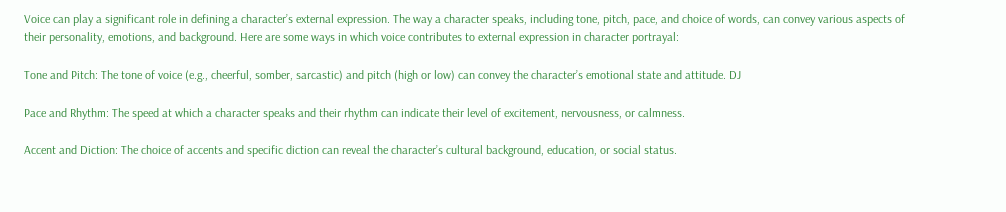Voice can play a significant role in defining a character’s external expression. The way a character speaks, including tone, pitch, pace, and choice of words, can convey various aspects of their personality, emotions, and background. Here are some ways in which voice contributes to external expression in character portrayal:

Tone and Pitch: The tone of voice (e.g., cheerful, somber, sarcastic) and pitch (high or low) can convey the character’s emotional state and attitude. DJ

Pace and Rhythm: The speed at which a character speaks and their rhythm can indicate their level of excitement, nervousness, or calmness.

Accent and Diction: The choice of accents and specific diction can reveal the character’s cultural background, education, or social status.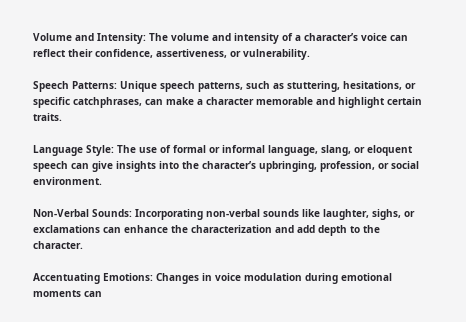Volume and Intensity: The volume and intensity of a character’s voice can reflect their confidence, assertiveness, or vulnerability.

Speech Patterns: Unique speech patterns, such as stuttering, hesitations, or specific catchphrases, can make a character memorable and highlight certain traits.

Language Style: The use of formal or informal language, slang, or eloquent speech can give insights into the character’s upbringing, profession, or social environment.

Non-Verbal Sounds: Incorporating non-verbal sounds like laughter, sighs, or exclamations can enhance the characterization and add depth to the character.

Accentuating Emotions: Changes in voice modulation during emotional moments can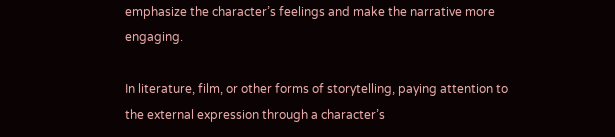emphasize the character’s feelings and make the narrative more engaging.

In literature, film, or other forms of storytelling, paying attention to the external expression through a character’s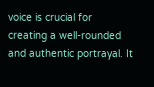voice is crucial for creating a well-rounded and authentic portrayal. It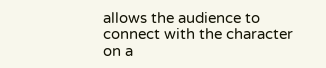allows the audience to connect with the character on a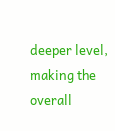deeper level, making the overall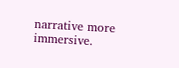narrative more immersive.